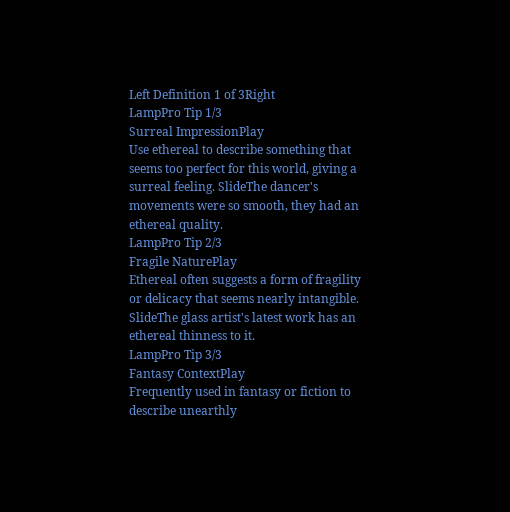Left Definition 1 of 3Right
LampPro Tip 1/3
Surreal ImpressionPlay
Use ethereal to describe something that seems too perfect for this world, giving a surreal feeling. SlideThe dancer's movements were so smooth, they had an ethereal quality.
LampPro Tip 2/3
Fragile NaturePlay
Ethereal often suggests a form of fragility or delicacy that seems nearly intangible. SlideThe glass artist's latest work has an ethereal thinness to it.
LampPro Tip 3/3
Fantasy ContextPlay
Frequently used in fantasy or fiction to describe unearthly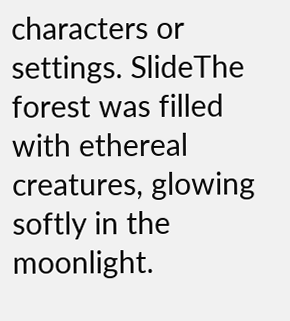characters or settings. SlideThe forest was filled with ethereal creatures, glowing softly in the moonlight.